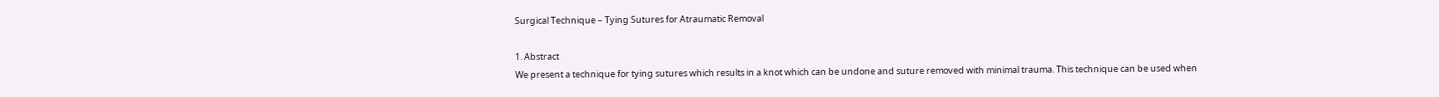Surgical Technique – Tying Sutures for Atraumatic Removal

1. Abstract
We present a technique for tying sutures which results in a knot which can be undone and suture removed with minimal trauma. This technique can be used when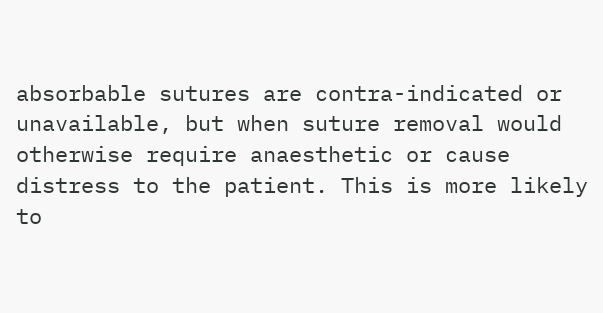absorbable sutures are contra-indicated or unavailable, but when suture removal would otherwise require anaesthetic or cause distress to the patient. This is more likely to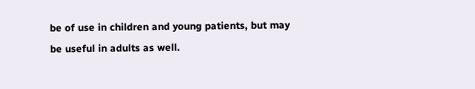be of use in children and young patients, but may be useful in adults as well.